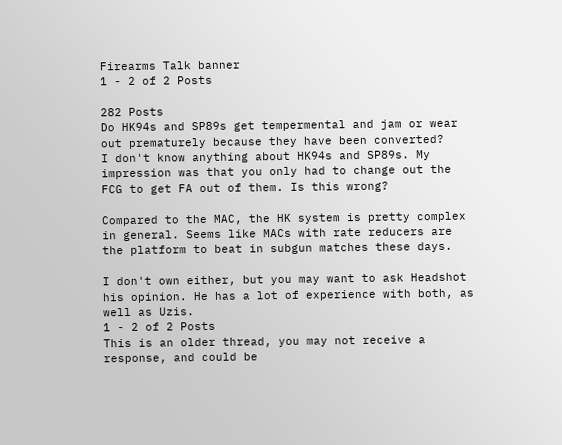Firearms Talk banner
1 - 2 of 2 Posts

282 Posts
Do HK94s and SP89s get tempermental and jam or wear out prematurely because they have been converted?
I don't know anything about HK94s and SP89s. My impression was that you only had to change out the FCG to get FA out of them. Is this wrong?

Compared to the MAC, the HK system is pretty complex in general. Seems like MACs with rate reducers are the platform to beat in subgun matches these days.

I don't own either, but you may want to ask Headshot his opinion. He has a lot of experience with both, as well as Uzis.
1 - 2 of 2 Posts
This is an older thread, you may not receive a response, and could be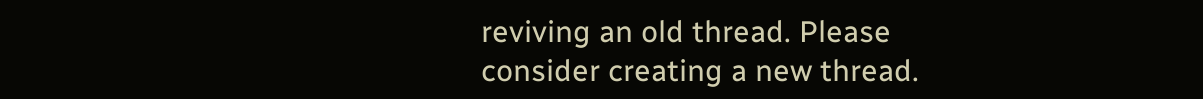reviving an old thread. Please consider creating a new thread.